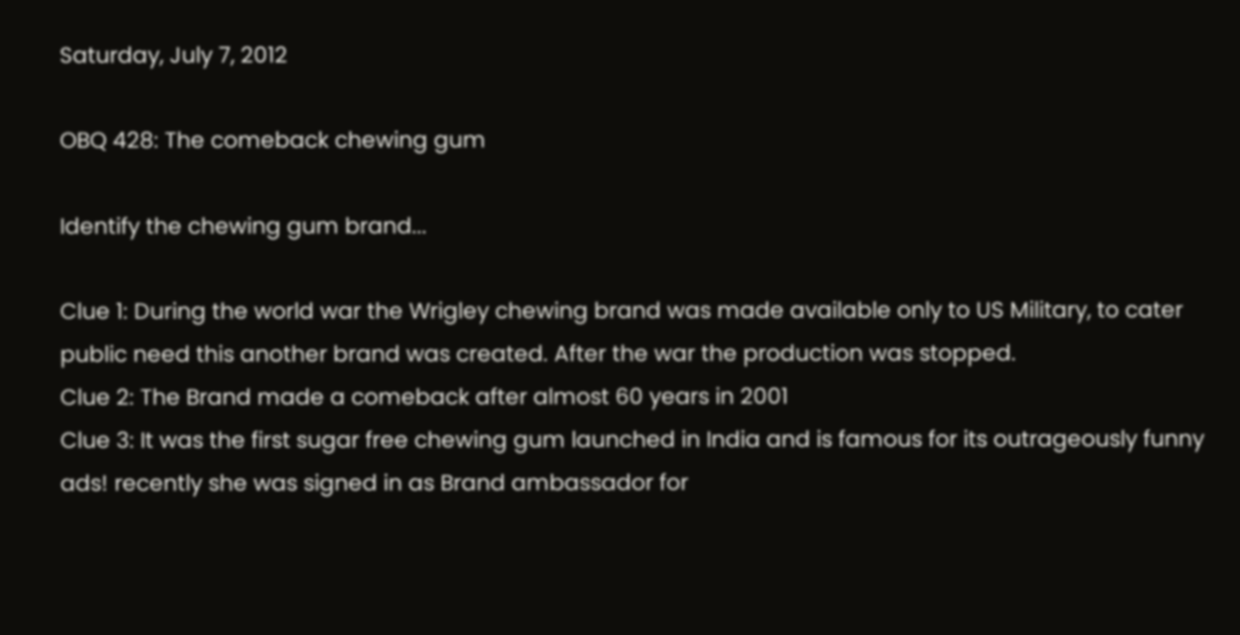Saturday, July 7, 2012

OBQ 428: The comeback chewing gum

Identify the chewing gum brand...

Clue 1: During the world war the Wrigley chewing brand was made available only to US Military, to cater public need this another brand was created. After the war the production was stopped.
Clue 2: The Brand made a comeback after almost 60 years in 2001
Clue 3: It was the first sugar free chewing gum launched in India and is famous for its outrageously funny ads! recently she was signed in as Brand ambassador for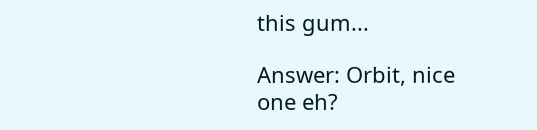this gum...

Answer: Orbit, nice one eh?